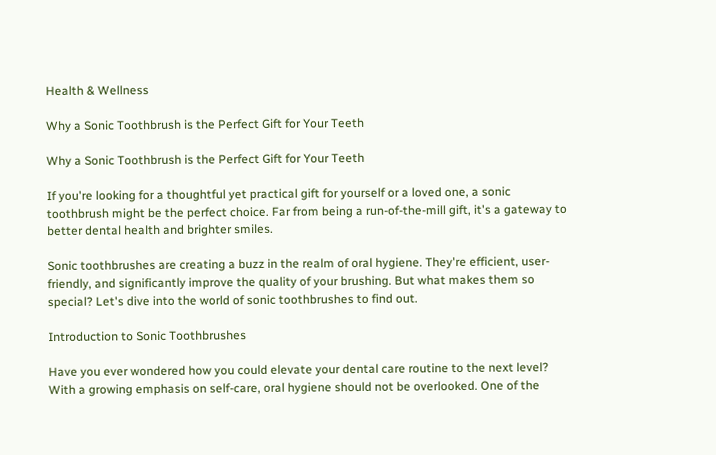Health & Wellness

Why a Sonic Toothbrush is the Perfect Gift for Your Teeth

Why a Sonic Toothbrush is the Perfect Gift for Your Teeth

If you're looking for a thoughtful yet practical gift for yourself or a loved one, a sonic toothbrush might be the perfect choice. Far from being a run-of-the-mill gift, it's a gateway to better dental health and brighter smiles.

Sonic toothbrushes are creating a buzz in the realm of oral hygiene. They're efficient, user-friendly, and significantly improve the quality of your brushing. But what makes them so special? Let's dive into the world of sonic toothbrushes to find out.

Introduction to Sonic Toothbrushes

Have you ever wondered how you could elevate your dental care routine to the next level? With a growing emphasis on self-care, oral hygiene should not be overlooked. One of the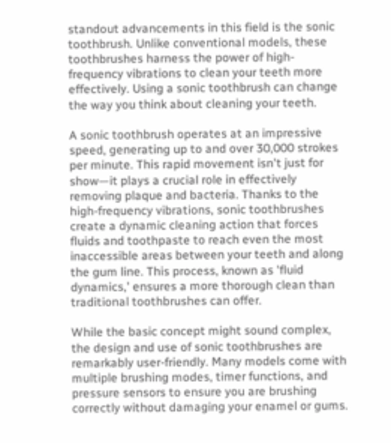standout advancements in this field is the sonic toothbrush. Unlike conventional models, these toothbrushes harness the power of high-frequency vibrations to clean your teeth more effectively. Using a sonic toothbrush can change the way you think about cleaning your teeth.

A sonic toothbrush operates at an impressive speed, generating up to and over 30,000 strokes per minute. This rapid movement isn't just for show—it plays a crucial role in effectively removing plaque and bacteria. Thanks to the high-frequency vibrations, sonic toothbrushes create a dynamic cleaning action that forces fluids and toothpaste to reach even the most inaccessible areas between your teeth and along the gum line. This process, known as 'fluid dynamics,' ensures a more thorough clean than traditional toothbrushes can offer.

While the basic concept might sound complex, the design and use of sonic toothbrushes are remarkably user-friendly. Many models come with multiple brushing modes, timer functions, and pressure sensors to ensure you are brushing correctly without damaging your enamel or gums.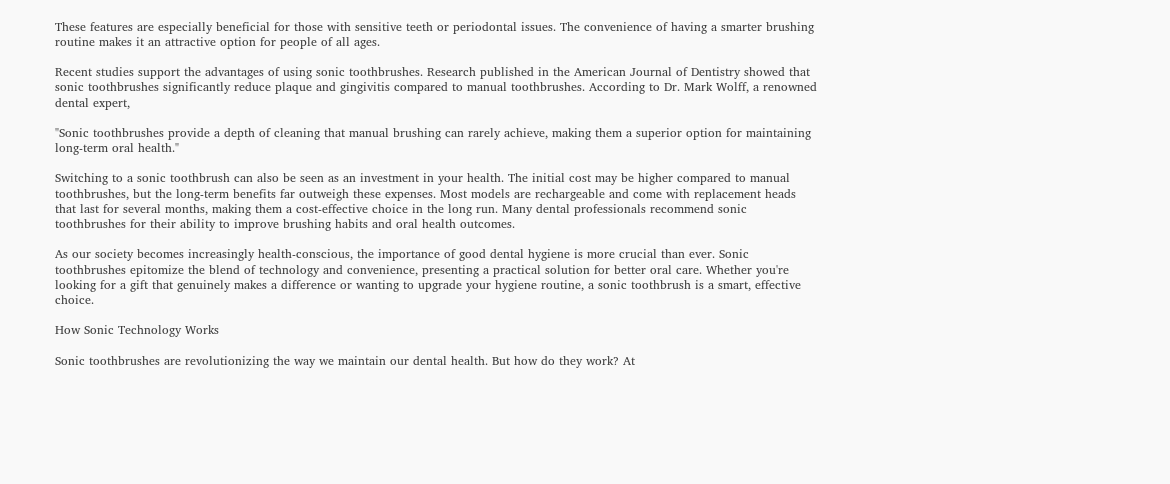These features are especially beneficial for those with sensitive teeth or periodontal issues. The convenience of having a smarter brushing routine makes it an attractive option for people of all ages.

Recent studies support the advantages of using sonic toothbrushes. Research published in the American Journal of Dentistry showed that sonic toothbrushes significantly reduce plaque and gingivitis compared to manual toothbrushes. According to Dr. Mark Wolff, a renowned dental expert,

"Sonic toothbrushes provide a depth of cleaning that manual brushing can rarely achieve, making them a superior option for maintaining long-term oral health."

Switching to a sonic toothbrush can also be seen as an investment in your health. The initial cost may be higher compared to manual toothbrushes, but the long-term benefits far outweigh these expenses. Most models are rechargeable and come with replacement heads that last for several months, making them a cost-effective choice in the long run. Many dental professionals recommend sonic toothbrushes for their ability to improve brushing habits and oral health outcomes.

As our society becomes increasingly health-conscious, the importance of good dental hygiene is more crucial than ever. Sonic toothbrushes epitomize the blend of technology and convenience, presenting a practical solution for better oral care. Whether you're looking for a gift that genuinely makes a difference or wanting to upgrade your hygiene routine, a sonic toothbrush is a smart, effective choice.

How Sonic Technology Works

Sonic toothbrushes are revolutionizing the way we maintain our dental health. But how do they work? At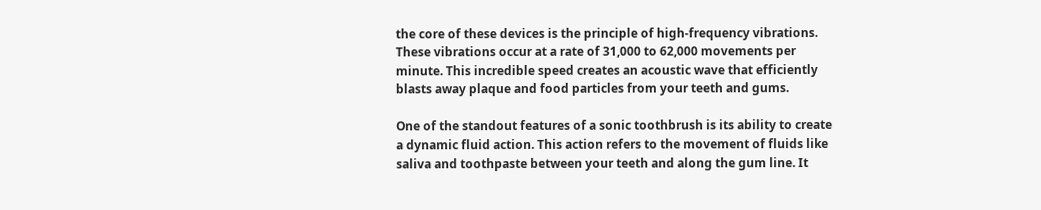the core of these devices is the principle of high-frequency vibrations. These vibrations occur at a rate of 31,000 to 62,000 movements per minute. This incredible speed creates an acoustic wave that efficiently blasts away plaque and food particles from your teeth and gums.

One of the standout features of a sonic toothbrush is its ability to create a dynamic fluid action. This action refers to the movement of fluids like saliva and toothpaste between your teeth and along the gum line. It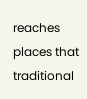reaches places that traditional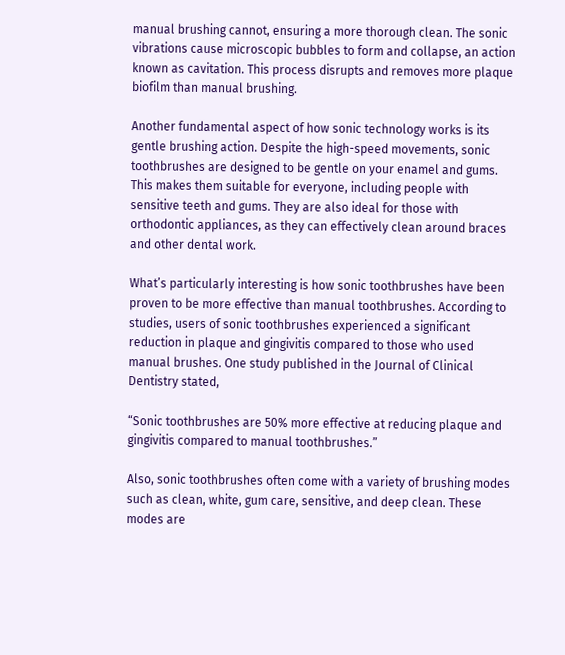manual brushing cannot, ensuring a more thorough clean. The sonic vibrations cause microscopic bubbles to form and collapse, an action known as cavitation. This process disrupts and removes more plaque biofilm than manual brushing.

Another fundamental aspect of how sonic technology works is its gentle brushing action. Despite the high-speed movements, sonic toothbrushes are designed to be gentle on your enamel and gums. This makes them suitable for everyone, including people with sensitive teeth and gums. They are also ideal for those with orthodontic appliances, as they can effectively clean around braces and other dental work.

What’s particularly interesting is how sonic toothbrushes have been proven to be more effective than manual toothbrushes. According to studies, users of sonic toothbrushes experienced a significant reduction in plaque and gingivitis compared to those who used manual brushes. One study published in the Journal of Clinical Dentistry stated,

“Sonic toothbrushes are 50% more effective at reducing plaque and gingivitis compared to manual toothbrushes.”

Also, sonic toothbrushes often come with a variety of brushing modes such as clean, white, gum care, sensitive, and deep clean. These modes are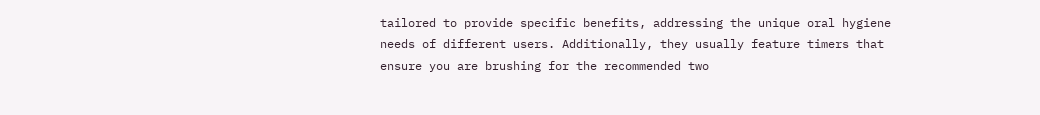tailored to provide specific benefits, addressing the unique oral hygiene needs of different users. Additionally, they usually feature timers that ensure you are brushing for the recommended two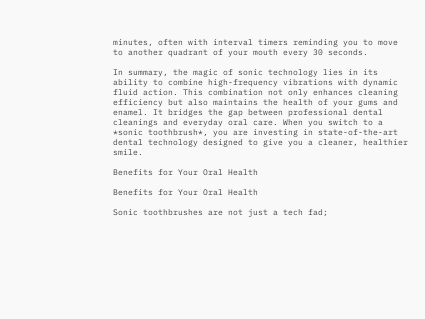minutes, often with interval timers reminding you to move to another quadrant of your mouth every 30 seconds.

In summary, the magic of sonic technology lies in its ability to combine high-frequency vibrations with dynamic fluid action. This combination not only enhances cleaning efficiency but also maintains the health of your gums and enamel. It bridges the gap between professional dental cleanings and everyday oral care. When you switch to a *sonic toothbrush*, you are investing in state-of-the-art dental technology designed to give you a cleaner, healthier smile.

Benefits for Your Oral Health

Benefits for Your Oral Health

Sonic toothbrushes are not just a tech fad;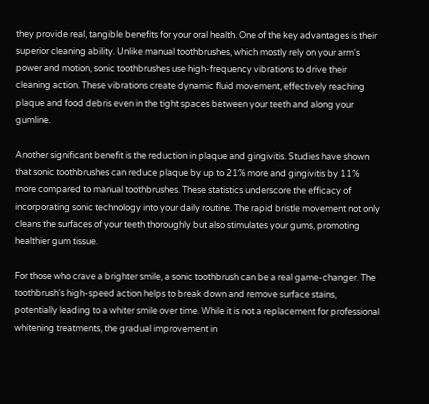they provide real, tangible benefits for your oral health. One of the key advantages is their superior cleaning ability. Unlike manual toothbrushes, which mostly rely on your arm's power and motion, sonic toothbrushes use high-frequency vibrations to drive their cleaning action. These vibrations create dynamic fluid movement, effectively reaching plaque and food debris even in the tight spaces between your teeth and along your gumline.

Another significant benefit is the reduction in plaque and gingivitis. Studies have shown that sonic toothbrushes can reduce plaque by up to 21% more and gingivitis by 11% more compared to manual toothbrushes. These statistics underscore the efficacy of incorporating sonic technology into your daily routine. The rapid bristle movement not only cleans the surfaces of your teeth thoroughly but also stimulates your gums, promoting healthier gum tissue.

For those who crave a brighter smile, a sonic toothbrush can be a real game-changer. The toothbrush's high-speed action helps to break down and remove surface stains, potentially leading to a whiter smile over time. While it is not a replacement for professional whitening treatments, the gradual improvement in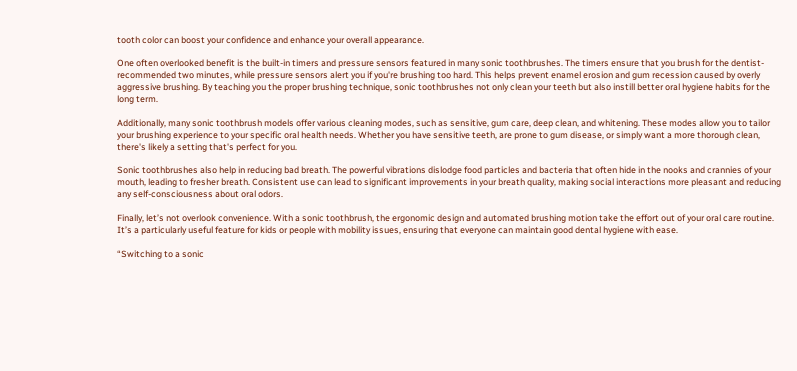tooth color can boost your confidence and enhance your overall appearance.

One often overlooked benefit is the built-in timers and pressure sensors featured in many sonic toothbrushes. The timers ensure that you brush for the dentist-recommended two minutes, while pressure sensors alert you if you're brushing too hard. This helps prevent enamel erosion and gum recession caused by overly aggressive brushing. By teaching you the proper brushing technique, sonic toothbrushes not only clean your teeth but also instill better oral hygiene habits for the long term.

Additionally, many sonic toothbrush models offer various cleaning modes, such as sensitive, gum care, deep clean, and whitening. These modes allow you to tailor your brushing experience to your specific oral health needs. Whether you have sensitive teeth, are prone to gum disease, or simply want a more thorough clean, there's likely a setting that's perfect for you.

Sonic toothbrushes also help in reducing bad breath. The powerful vibrations dislodge food particles and bacteria that often hide in the nooks and crannies of your mouth, leading to fresher breath. Consistent use can lead to significant improvements in your breath quality, making social interactions more pleasant and reducing any self-consciousness about oral odors.

Finally, let’s not overlook convenience. With a sonic toothbrush, the ergonomic design and automated brushing motion take the effort out of your oral care routine. It’s a particularly useful feature for kids or people with mobility issues, ensuring that everyone can maintain good dental hygiene with ease.

“Switching to a sonic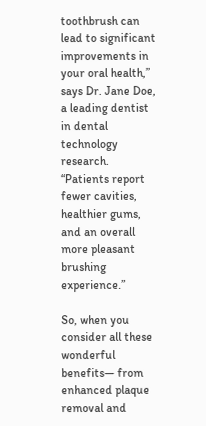toothbrush can lead to significant improvements in your oral health,” says Dr. Jane Doe, a leading dentist in dental technology research. “Patients report fewer cavities, healthier gums, and an overall more pleasant brushing experience.”

So, when you consider all these wonderful benefits— from enhanced plaque removal and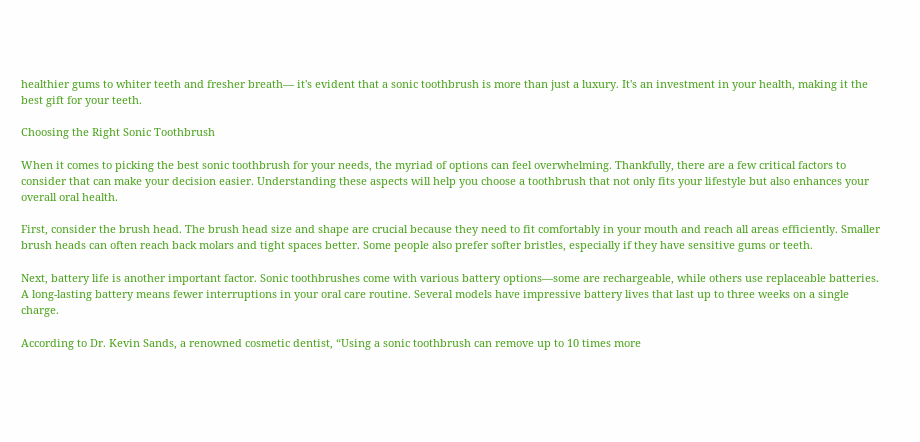healthier gums to whiter teeth and fresher breath— it's evident that a sonic toothbrush is more than just a luxury. It's an investment in your health, making it the best gift for your teeth.

Choosing the Right Sonic Toothbrush

When it comes to picking the best sonic toothbrush for your needs, the myriad of options can feel overwhelming. Thankfully, there are a few critical factors to consider that can make your decision easier. Understanding these aspects will help you choose a toothbrush that not only fits your lifestyle but also enhances your overall oral health.

First, consider the brush head. The brush head size and shape are crucial because they need to fit comfortably in your mouth and reach all areas efficiently. Smaller brush heads can often reach back molars and tight spaces better. Some people also prefer softer bristles, especially if they have sensitive gums or teeth.

Next, battery life is another important factor. Sonic toothbrushes come with various battery options—some are rechargeable, while others use replaceable batteries. A long-lasting battery means fewer interruptions in your oral care routine. Several models have impressive battery lives that last up to three weeks on a single charge.

According to Dr. Kevin Sands, a renowned cosmetic dentist, “Using a sonic toothbrush can remove up to 10 times more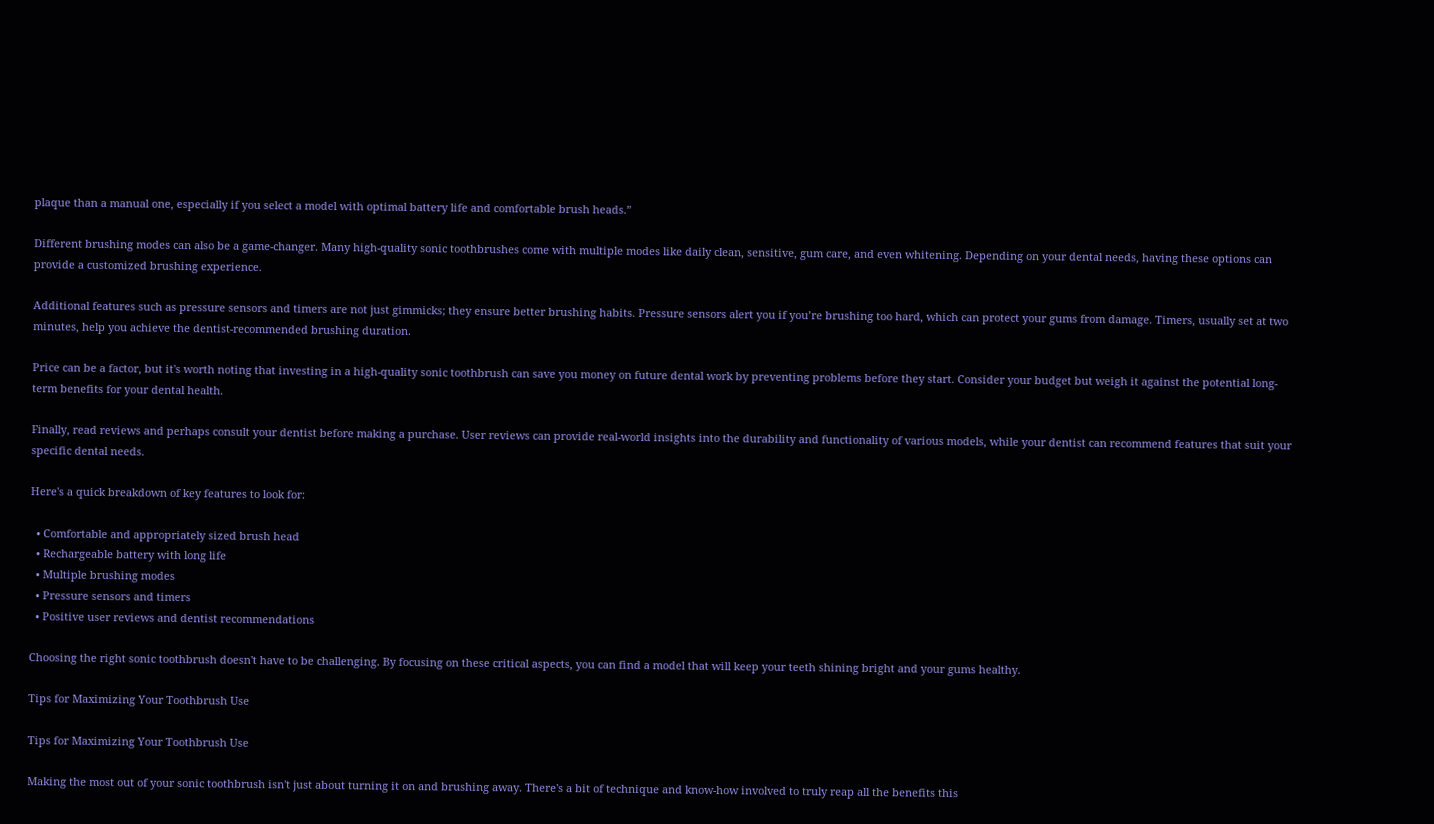plaque than a manual one, especially if you select a model with optimal battery life and comfortable brush heads.”

Different brushing modes can also be a game-changer. Many high-quality sonic toothbrushes come with multiple modes like daily clean, sensitive, gum care, and even whitening. Depending on your dental needs, having these options can provide a customized brushing experience.

Additional features such as pressure sensors and timers are not just gimmicks; they ensure better brushing habits. Pressure sensors alert you if you’re brushing too hard, which can protect your gums from damage. Timers, usually set at two minutes, help you achieve the dentist-recommended brushing duration.

Price can be a factor, but it's worth noting that investing in a high-quality sonic toothbrush can save you money on future dental work by preventing problems before they start. Consider your budget but weigh it against the potential long-term benefits for your dental health.

Finally, read reviews and perhaps consult your dentist before making a purchase. User reviews can provide real-world insights into the durability and functionality of various models, while your dentist can recommend features that suit your specific dental needs.

Here's a quick breakdown of key features to look for:

  • Comfortable and appropriately sized brush head
  • Rechargeable battery with long life
  • Multiple brushing modes
  • Pressure sensors and timers
  • Positive user reviews and dentist recommendations

Choosing the right sonic toothbrush doesn't have to be challenging. By focusing on these critical aspects, you can find a model that will keep your teeth shining bright and your gums healthy.

Tips for Maximizing Your Toothbrush Use

Tips for Maximizing Your Toothbrush Use

Making the most out of your sonic toothbrush isn't just about turning it on and brushing away. There's a bit of technique and know-how involved to truly reap all the benefits this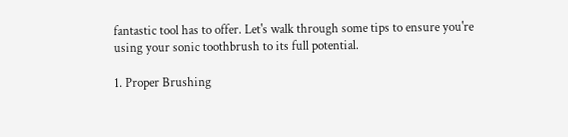fantastic tool has to offer. Let's walk through some tips to ensure you're using your sonic toothbrush to its full potential.

1. Proper Brushing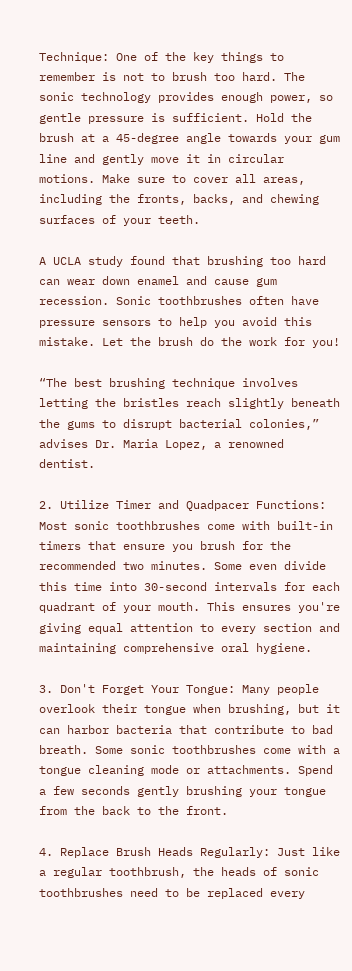Technique: One of the key things to remember is not to brush too hard. The sonic technology provides enough power, so gentle pressure is sufficient. Hold the brush at a 45-degree angle towards your gum line and gently move it in circular motions. Make sure to cover all areas, including the fronts, backs, and chewing surfaces of your teeth.

A UCLA study found that brushing too hard can wear down enamel and cause gum recession. Sonic toothbrushes often have pressure sensors to help you avoid this mistake. Let the brush do the work for you!

“The best brushing technique involves letting the bristles reach slightly beneath the gums to disrupt bacterial colonies,” advises Dr. Maria Lopez, a renowned dentist.

2. Utilize Timer and Quadpacer Functions: Most sonic toothbrushes come with built-in timers that ensure you brush for the recommended two minutes. Some even divide this time into 30-second intervals for each quadrant of your mouth. This ensures you're giving equal attention to every section and maintaining comprehensive oral hygiene.

3. Don't Forget Your Tongue: Many people overlook their tongue when brushing, but it can harbor bacteria that contribute to bad breath. Some sonic toothbrushes come with a tongue cleaning mode or attachments. Spend a few seconds gently brushing your tongue from the back to the front.

4. Replace Brush Heads Regularly: Just like a regular toothbrush, the heads of sonic toothbrushes need to be replaced every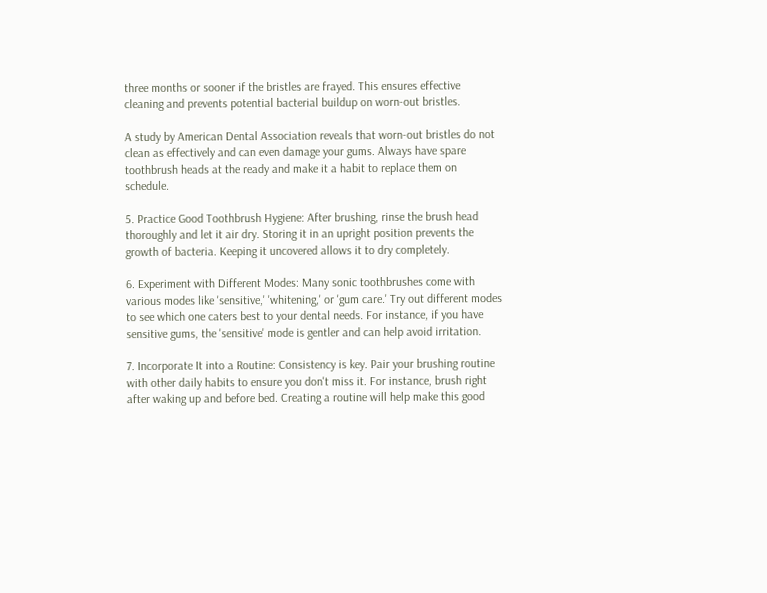three months or sooner if the bristles are frayed. This ensures effective cleaning and prevents potential bacterial buildup on worn-out bristles.

A study by American Dental Association reveals that worn-out bristles do not clean as effectively and can even damage your gums. Always have spare toothbrush heads at the ready and make it a habit to replace them on schedule.

5. Practice Good Toothbrush Hygiene: After brushing, rinse the brush head thoroughly and let it air dry. Storing it in an upright position prevents the growth of bacteria. Keeping it uncovered allows it to dry completely.

6. Experiment with Different Modes: Many sonic toothbrushes come with various modes like 'sensitive,' 'whitening,' or 'gum care.' Try out different modes to see which one caters best to your dental needs. For instance, if you have sensitive gums, the 'sensitive' mode is gentler and can help avoid irritation.

7. Incorporate It into a Routine: Consistency is key. Pair your brushing routine with other daily habits to ensure you don't miss it. For instance, brush right after waking up and before bed. Creating a routine will help make this good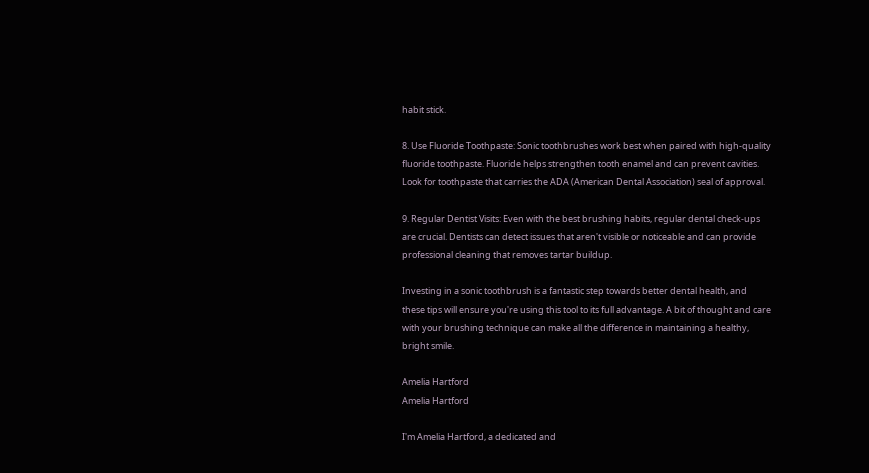habit stick.

8. Use Fluoride Toothpaste: Sonic toothbrushes work best when paired with high-quality fluoride toothpaste. Fluoride helps strengthen tooth enamel and can prevent cavities. Look for toothpaste that carries the ADA (American Dental Association) seal of approval.

9. Regular Dentist Visits: Even with the best brushing habits, regular dental check-ups are crucial. Dentists can detect issues that aren't visible or noticeable and can provide professional cleaning that removes tartar buildup.

Investing in a sonic toothbrush is a fantastic step towards better dental health, and these tips will ensure you're using this tool to its full advantage. A bit of thought and care with your brushing technique can make all the difference in maintaining a healthy, bright smile.

Amelia Hartford
Amelia Hartford

I'm Amelia Hartford, a dedicated and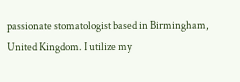passionate stomatologist based in Birmingham, United Kingdom. I utilize my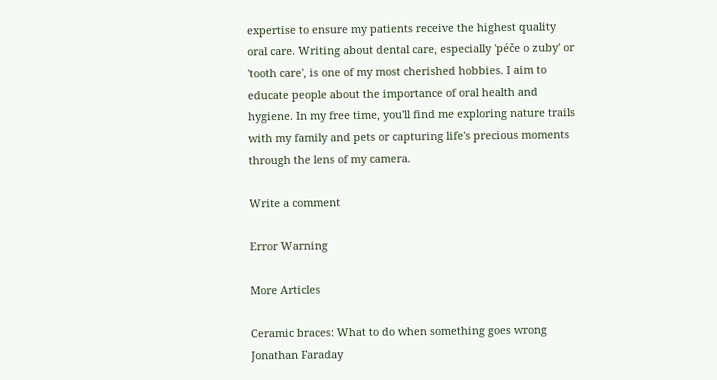expertise to ensure my patients receive the highest quality oral care. Writing about dental care, especially 'péče o zuby' or 'tooth care', is one of my most cherished hobbies. I aim to educate people about the importance of oral health and hygiene. In my free time, you'll find me exploring nature trails with my family and pets or capturing life's precious moments through the lens of my camera.

Write a comment

Error Warning

More Articles

Ceramic braces: What to do when something goes wrong
Jonathan Faraday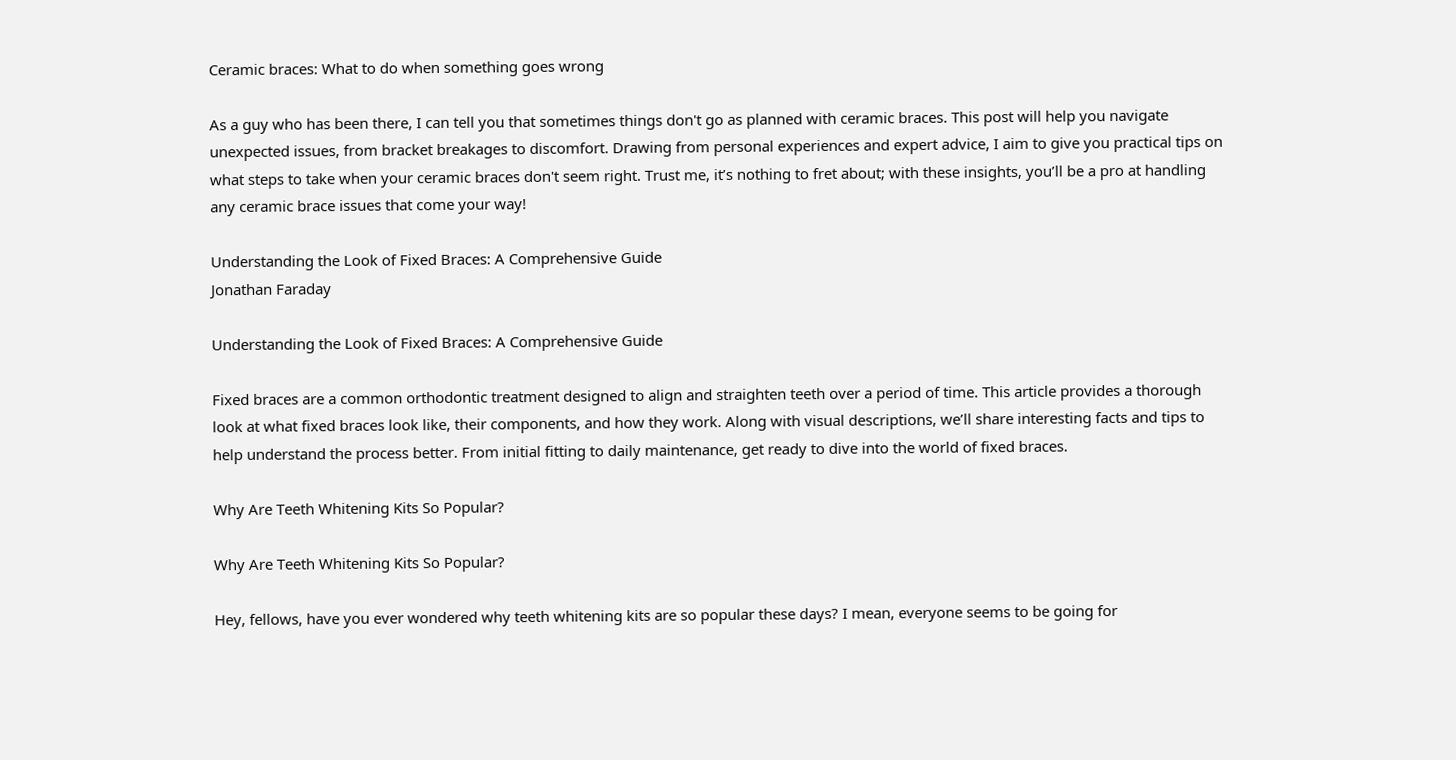Ceramic braces: What to do when something goes wrong

As a guy who has been there, I can tell you that sometimes things don't go as planned with ceramic braces. This post will help you navigate unexpected issues, from bracket breakages to discomfort. Drawing from personal experiences and expert advice, I aim to give you practical tips on what steps to take when your ceramic braces don't seem right. Trust me, it’s nothing to fret about; with these insights, you’ll be a pro at handling any ceramic brace issues that come your way!

Understanding the Look of Fixed Braces: A Comprehensive Guide
Jonathan Faraday

Understanding the Look of Fixed Braces: A Comprehensive Guide

Fixed braces are a common orthodontic treatment designed to align and straighten teeth over a period of time. This article provides a thorough look at what fixed braces look like, their components, and how they work. Along with visual descriptions, we’ll share interesting facts and tips to help understand the process better. From initial fitting to daily maintenance, get ready to dive into the world of fixed braces.

Why Are Teeth Whitening Kits So Popular?

Why Are Teeth Whitening Kits So Popular?

Hey, fellows, have you ever wondered why teeth whitening kits are so popular these days? I mean, everyone seems to be going for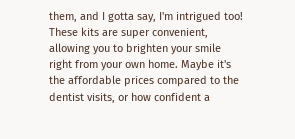them, and I gotta say, I'm intrigued too! These kits are super convenient, allowing you to brighten your smile right from your own home. Maybe it's the affordable prices compared to the dentist visits, or how confident a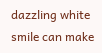dazzling white smile can make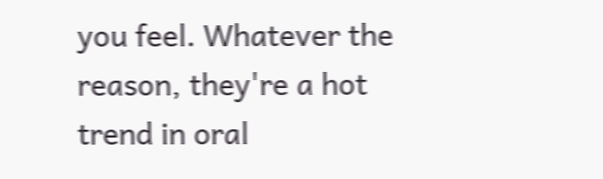you feel. Whatever the reason, they're a hot trend in oral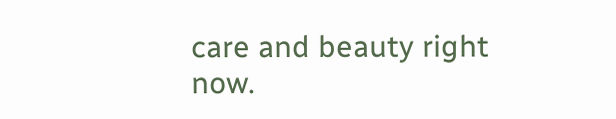care and beauty right now.